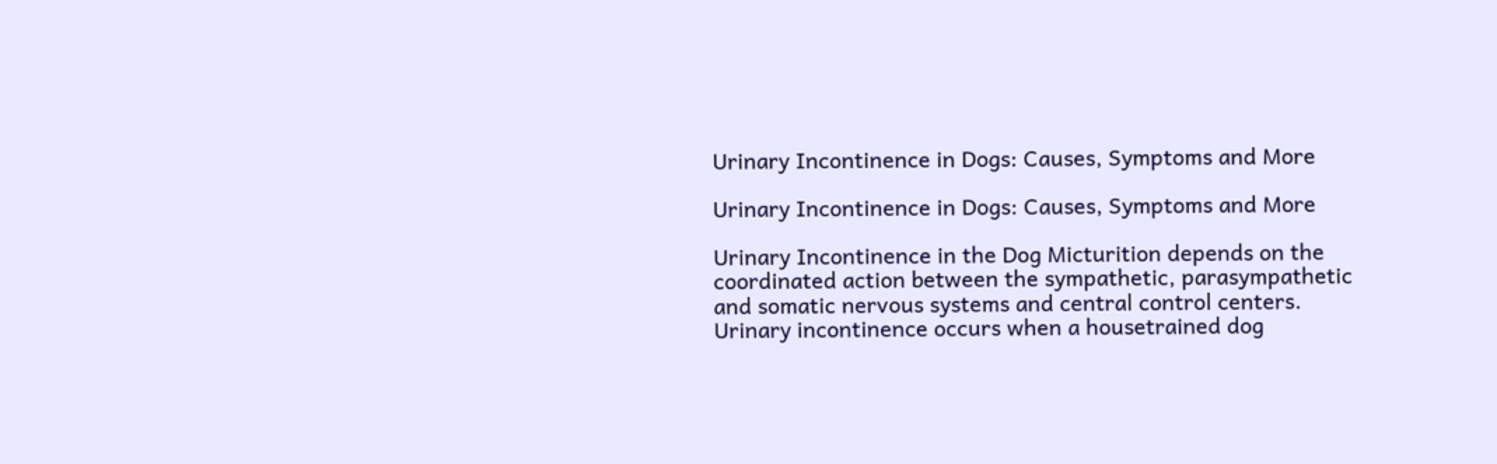Urinary Incontinence in Dogs: Causes, Symptoms and More

Urinary Incontinence in Dogs: Causes, Symptoms and More

Urinary Incontinence in the Dog Micturition depends on the coordinated action between the sympathetic, parasympathetic and somatic nervous systems and central control centers. Urinary incontinence occurs when a housetrained dog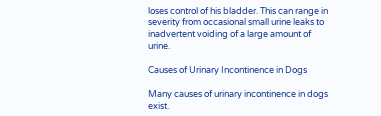loses control of his bladder. This can range in severity from occasional small urine leaks to inadvertent voiding of a large amount of urine.

Causes of Urinary Incontinence in Dogs

Many causes of urinary incontinence in dogs exist.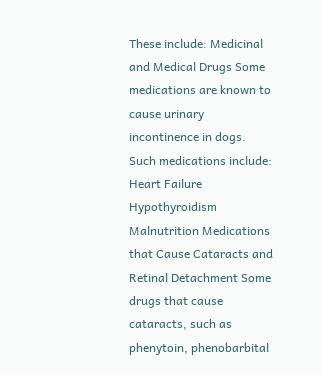These include: Medicinal and Medical Drugs Some medications are known to cause urinary incontinence in dogs. Such medications include: Heart Failure Hypothyroidism Malnutrition Medications that Cause Cataracts and Retinal Detachment Some drugs that cause cataracts, such as phenytoin, phenobarbital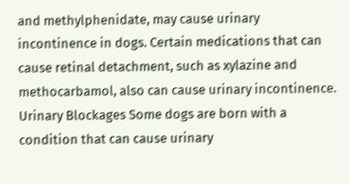and methylphenidate, may cause urinary incontinence in dogs. Certain medications that can cause retinal detachment, such as xylazine and methocarbamol, also can cause urinary incontinence. Urinary Blockages Some dogs are born with a condition that can cause urinary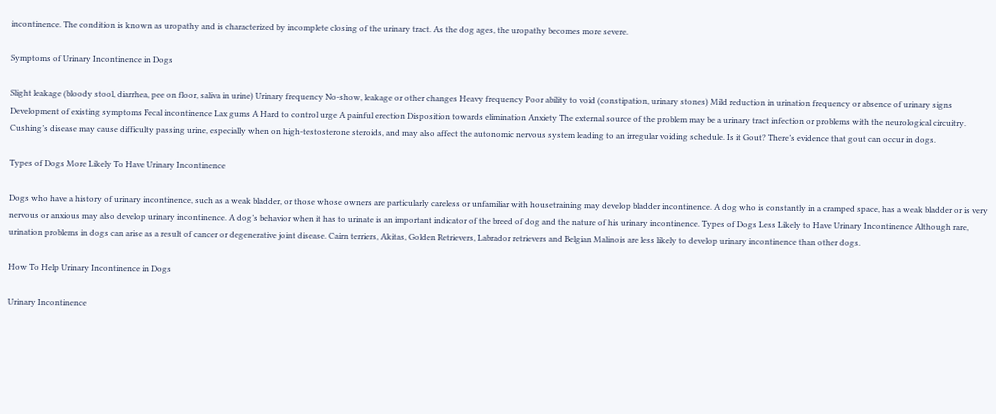incontinence. The condition is known as uropathy and is characterized by incomplete closing of the urinary tract. As the dog ages, the uropathy becomes more severe.

Symptoms of Urinary Incontinence in Dogs

Slight leakage (bloody stool, diarrhea, pee on floor, saliva in urine) Urinary frequency No-show, leakage or other changes Heavy frequency Poor ability to void (constipation, urinary stones) Mild reduction in urination frequency or absence of urinary signs Development of existing symptoms Fecal incontinence Lax gums A Hard to control urge A painful erection Disposition towards elimination Anxiety The external source of the problem may be a urinary tract infection or problems with the neurological circuitry. Cushing’s disease may cause difficulty passing urine, especially when on high-testosterone steroids, and may also affect the autonomic nervous system leading to an irregular voiding schedule. Is it Gout? There’s evidence that gout can occur in dogs.

Types of Dogs More Likely To Have Urinary Incontinence

Dogs who have a history of urinary incontinence, such as a weak bladder, or those whose owners are particularly careless or unfamiliar with housetraining may develop bladder incontinence. A dog who is constantly in a cramped space, has a weak bladder or is very nervous or anxious may also develop urinary incontinence. A dog’s behavior when it has to urinate is an important indicator of the breed of dog and the nature of his urinary incontinence. Types of Dogs Less Likely to Have Urinary Incontinence Although rare, urination problems in dogs can arise as a result of cancer or degenerative joint disease. Cairn terriers, Akitas, Golden Retrievers, Labrador retrievers and Belgian Malinois are less likely to develop urinary incontinence than other dogs.

How To Help Urinary Incontinence in Dogs

Urinary Incontinence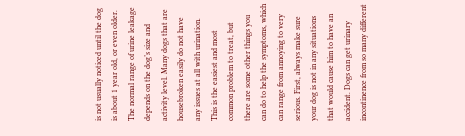is not usually noticed until the dog is about 1 year old, or even older. The normal range of urine leakage depends on the dog’s size and activity level. Many dogs that are housebroken easily do not have any issues at all with urination. This is the easiest and most common problem to treat, but there are some other things you can do to help the symptoms, which can range from annoying to very serious. First, always make sure your dog is not in any situations that would cause him to have an accident. Dogs can get urinary incontinence from so many different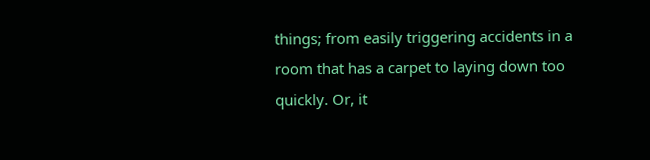things; from easily triggering accidents in a room that has a carpet to laying down too quickly. Or, it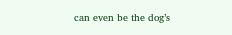can even be the dog’s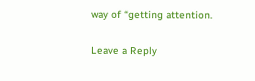way of “getting attention.

Leave a Reply